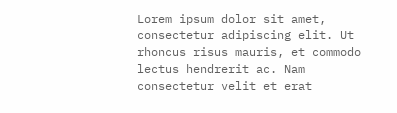Lorem ipsum dolor sit amet, consectetur adipiscing elit. Ut rhoncus risus mauris, et commodo lectus hendrerit ac. Nam consectetur velit et erat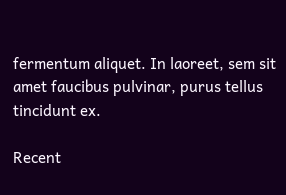fermentum aliquet. In laoreet, sem sit amet faucibus pulvinar, purus tellus tincidunt ex.

Recent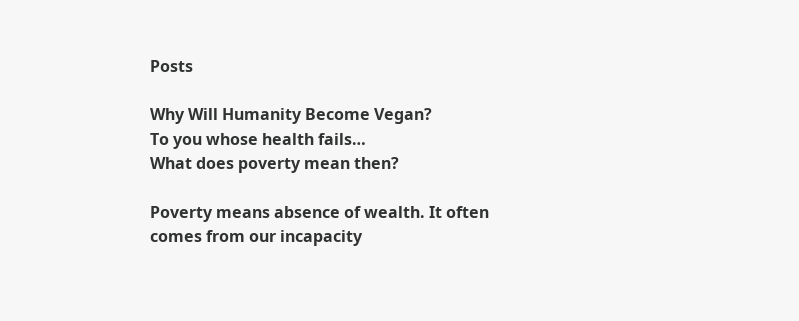Posts

Why Will Humanity Become Vegan?
To you whose health fails…
What does poverty mean then?

Poverty means absence of wealth. It often comes from our incapacity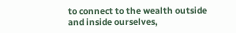to connect to the wealth outside and inside ourselves,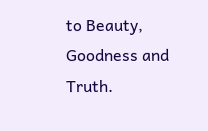to Beauty, Goodness and Truth.